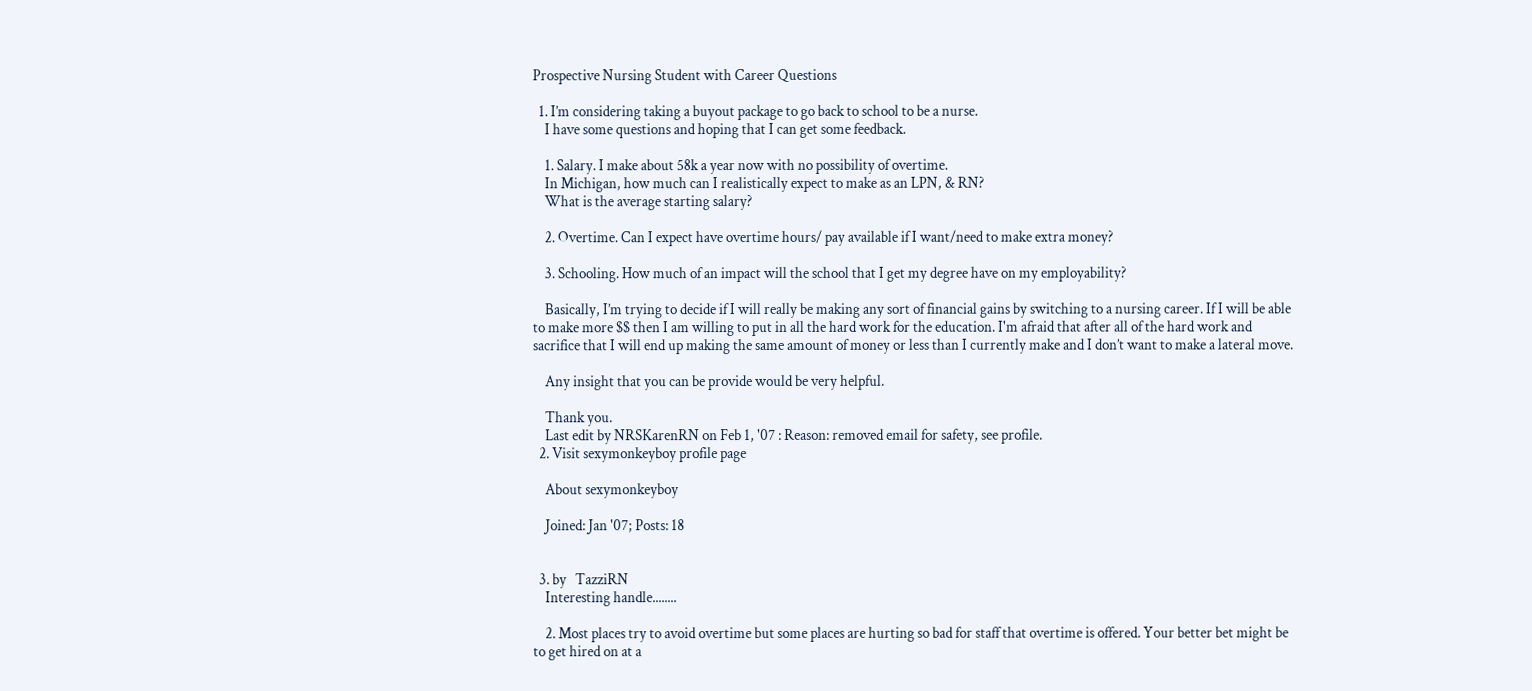Prospective Nursing Student with Career Questions

  1. I’m considering taking a buyout package to go back to school to be a nurse.
    I have some questions and hoping that I can get some feedback.

    1. Salary. I make about 58k a year now with no possibility of overtime.
    In Michigan, how much can I realistically expect to make as an LPN, & RN?
    What is the average starting salary?

    2. Overtime. Can I expect have overtime hours/ pay available if I want/need to make extra money?

    3. Schooling. How much of an impact will the school that I get my degree have on my employability?

    Basically, I’m trying to decide if I will really be making any sort of financial gains by switching to a nursing career. If I will be able to make more $$ then I am willing to put in all the hard work for the education. I'm afraid that after all of the hard work and sacrifice that I will end up making the same amount of money or less than I currently make and I don’t want to make a lateral move.

    Any insight that you can be provide would be very helpful.

    Thank you.
    Last edit by NRSKarenRN on Feb 1, '07 : Reason: removed email for safety, see profile.
  2. Visit sexymonkeyboy profile page

    About sexymonkeyboy

    Joined: Jan '07; Posts: 18


  3. by   TazziRN
    Interesting handle........

    2. Most places try to avoid overtime but some places are hurting so bad for staff that overtime is offered. Your better bet might be to get hired on at a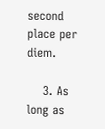second place per diem.

    3. As long as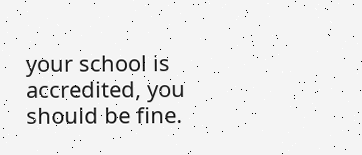your school is accredited, you should be fine.